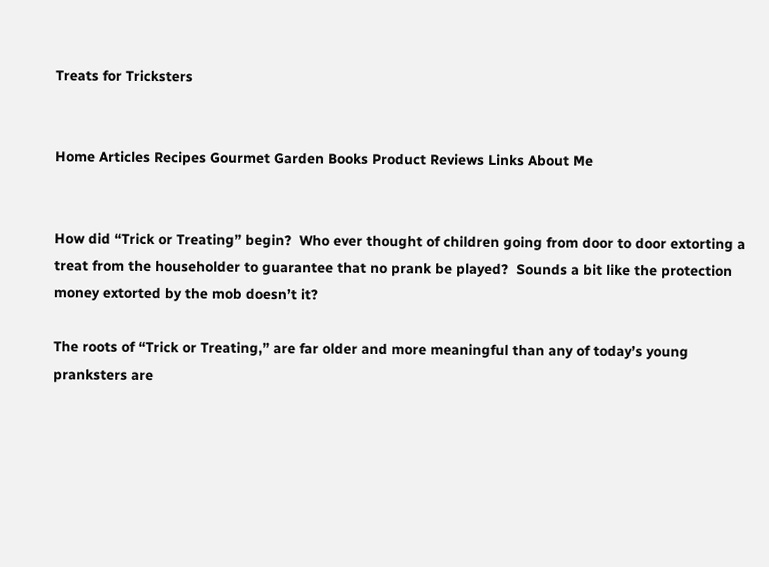Treats for Tricksters


Home Articles Recipes Gourmet Garden Books Product Reviews Links About Me


How did “Trick or Treating” begin?  Who ever thought of children going from door to door extorting a treat from the householder to guarantee that no prank be played?  Sounds a bit like the protection money extorted by the mob doesn’t it?

The roots of “Trick or Treating,” are far older and more meaningful than any of today’s young pranksters are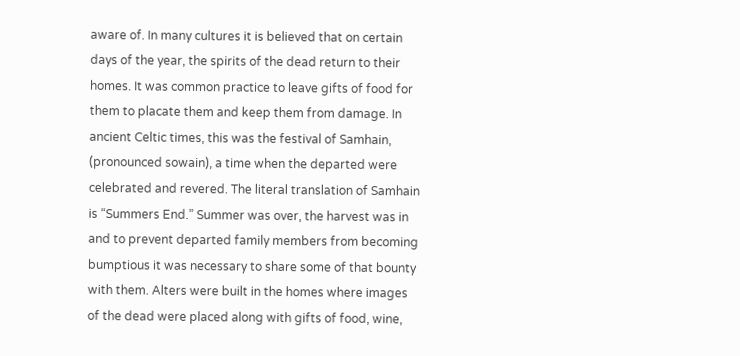aware of. In many cultures it is believed that on certain days of the year, the spirits of the dead return to their homes. It was common practice to leave gifts of food for them to placate them and keep them from damage. In ancient Celtic times, this was the festival of Samhain, (pronounced sowain), a time when the departed were celebrated and revered. The literal translation of Samhain is “Summers End.” Summer was over, the harvest was in and to prevent departed family members from becoming bumptious it was necessary to share some of that bounty with them. Alters were built in the homes where images of the dead were placed along with gifts of food, wine,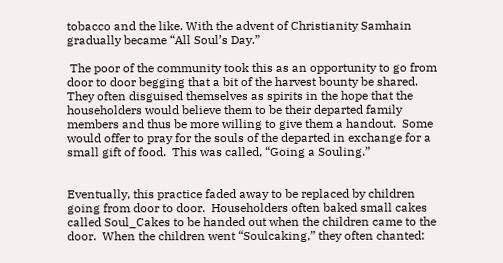tobacco and the like. With the advent of Christianity Samhain gradually became “All Soul’s Day.”

 The poor of the community took this as an opportunity to go from door to door begging that a bit of the harvest bounty be shared.  They often disguised themselves as spirits in the hope that the householders would believe them to be their departed family members and thus be more willing to give them a handout.  Some would offer to pray for the souls of the departed in exchange for a small gift of food.  This was called, “Going a Souling.”


Eventually, this practice faded away to be replaced by children going from door to door.  Householders often baked small cakes called Soul_Cakes to be handed out when the children came to the door.  When the children went “Soulcaking,” they often chanted: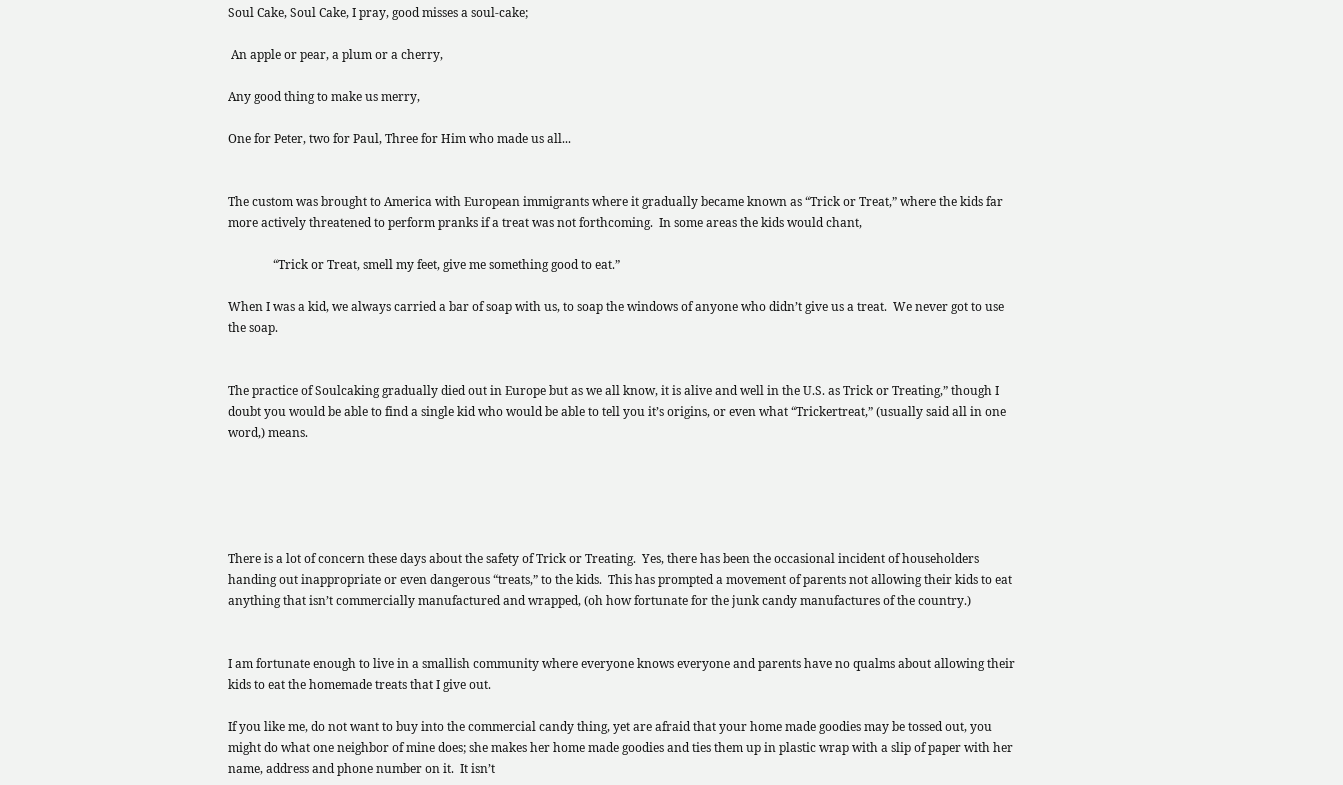Soul Cake, Soul Cake, I pray, good misses a soul-cake;

 An apple or pear, a plum or a cherry,

Any good thing to make us merry,

One for Peter, two for Paul, Three for Him who made us all...


The custom was brought to America with European immigrants where it gradually became known as “Trick or Treat,” where the kids far more actively threatened to perform pranks if a treat was not forthcoming.  In some areas the kids would chant,

               “Trick or Treat, smell my feet, give me something good to eat.”

When I was a kid, we always carried a bar of soap with us, to soap the windows of anyone who didn’t give us a treat.  We never got to use the soap.


The practice of Soulcaking gradually died out in Europe but as we all know, it is alive and well in the U.S. as Trick or Treating,” though I doubt you would be able to find a single kid who would be able to tell you it’s origins, or even what “Trickertreat,” (usually said all in one word,) means.





There is a lot of concern these days about the safety of Trick or Treating.  Yes, there has been the occasional incident of householders handing out inappropriate or even dangerous “treats,” to the kids.  This has prompted a movement of parents not allowing their kids to eat anything that isn’t commercially manufactured and wrapped, (oh how fortunate for the junk candy manufactures of the country.)


I am fortunate enough to live in a smallish community where everyone knows everyone and parents have no qualms about allowing their kids to eat the homemade treats that I give out.

If you like me, do not want to buy into the commercial candy thing, yet are afraid that your home made goodies may be tossed out, you might do what one neighbor of mine does; she makes her home made goodies and ties them up in plastic wrap with a slip of paper with her name, address and phone number on it.  It isn’t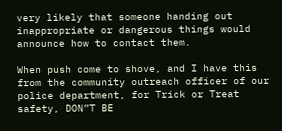very likely that someone handing out inappropriate or dangerous things would announce how to contact them.

When push come to shove, and I have this from the community outreach officer of our police department, for Trick or Treat safety, DON”T BE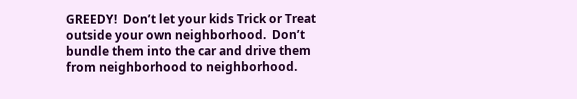GREEDY!  Don’t let your kids Trick or Treat outside your own neighborhood.  Don’t bundle them into the car and drive them from neighborhood to neighborhood.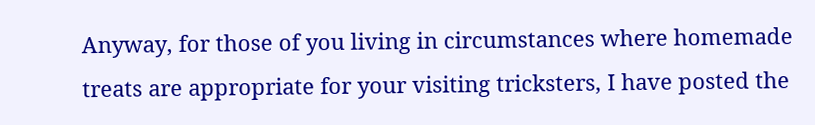Anyway, for those of you living in circumstances where homemade treats are appropriate for your visiting tricksters, I have posted the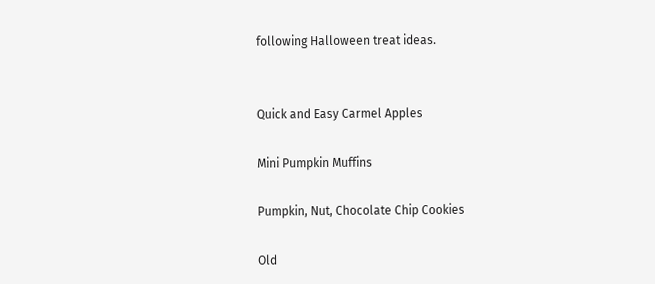following Halloween treat ideas.


Quick and Easy Carmel Apples

Mini Pumpkin Muffins

Pumpkin, Nut, Chocolate Chip Cookies

Old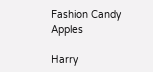Fashion Candy Apples

Harry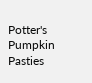Potter's Pumpkin Pasties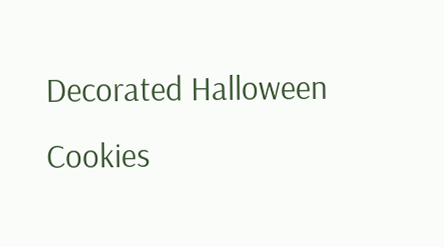Decorated Halloween Cookies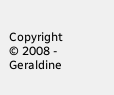Copyright © 2008 - Geraldine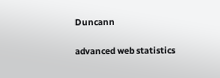Duncann

advanced web statistics